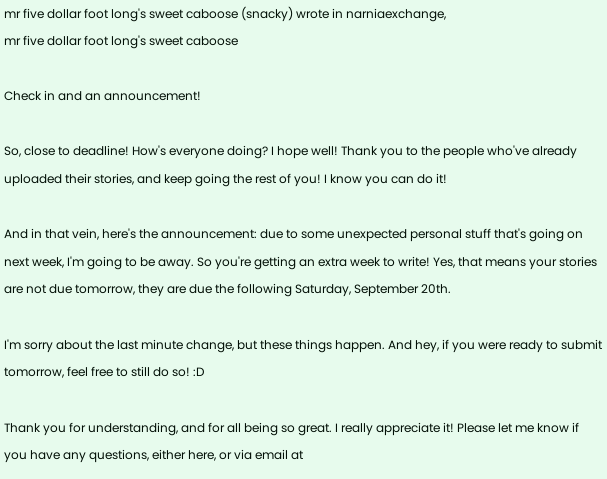mr five dollar foot long's sweet caboose (snacky) wrote in narniaexchange,
mr five dollar foot long's sweet caboose

Check in and an announcement!

So, close to deadline! How's everyone doing? I hope well! Thank you to the people who've already uploaded their stories, and keep going the rest of you! I know you can do it!

And in that vein, here's the announcement: due to some unexpected personal stuff that's going on next week, I'm going to be away. So you're getting an extra week to write! Yes, that means your stories are not due tomorrow, they are due the following Saturday, September 20th.

I'm sorry about the last minute change, but these things happen. And hey, if you were ready to submit tomorrow, feel free to still do so! :D

Thank you for understanding, and for all being so great. I really appreciate it! Please let me know if you have any questions, either here, or via email at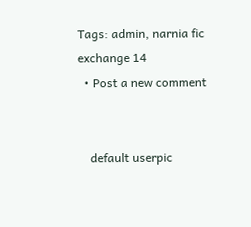Tags: admin, narnia fic exchange 14
  • Post a new comment


    default userpic